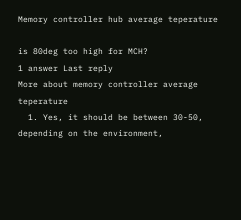Memory controller hub average teperature

is 80deg too high for MCH?
1 answer Last reply
More about memory controller average teperature
  1. Yes, it should be between 30-50, depending on the environment,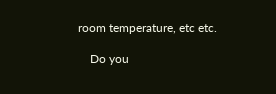room temperature, etc etc.

    Do you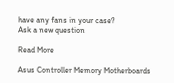have any fans in your case?
Ask a new question

Read More

Asus Controller Memory Motherboards